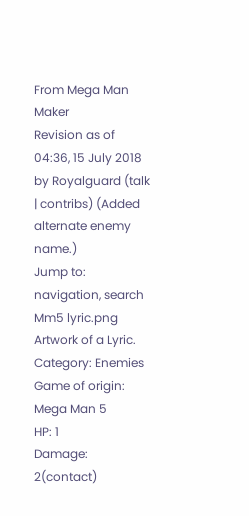From Mega Man Maker
Revision as of 04:36, 15 July 2018 by Royalguard (talk | contribs) (Added alternate enemy name.)
Jump to: navigation, search
Mm5 lyric.png
Artwork of a Lyric.
Category: Enemies
Game of origin: Mega Man 5
HP: 1
Damage: 2(contact)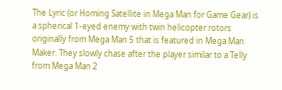The Lyric (or Homing Satellite in Mega Man for Game Gear) is a spherical 1-eyed enemy with twin helicopter rotors originally from Mega Man 5 that is featured in Mega Man Maker. They slowly chase after the player similar to a Telly from Mega Man 2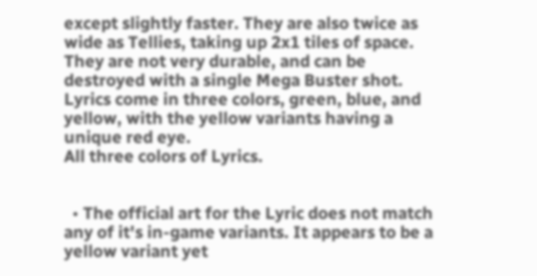except slightly faster. They are also twice as wide as Tellies, taking up 2x1 tiles of space. They are not very durable, and can be destroyed with a single Mega Buster shot. Lyrics come in three colors, green, blue, and yellow, with the yellow variants having a unique red eye.
All three colors of Lyrics.


  • The official art for the Lyric does not match any of it's in-game variants. It appears to be a yellow variant yet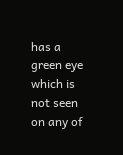has a green eye which is not seen on any of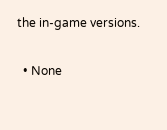the in-game versions.


  • None